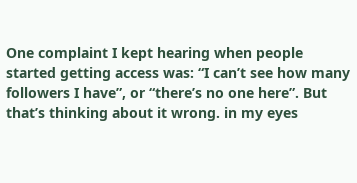One complaint I kept hearing when people started getting access was: “I can’t see how many followers I have”, or “there’s no one here”. But that’s thinking about it wrong. in my eyes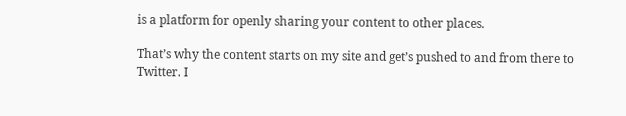is a platform for openly sharing your content to other places.

That’s why the content starts on my site and get’s pushed to and from there to Twitter. I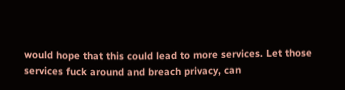would hope that this could lead to more services. Let those services fuck around and breach privacy, can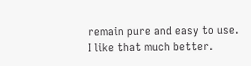remain pure and easy to use. I like that much better.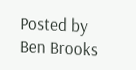Posted by Ben Brooks